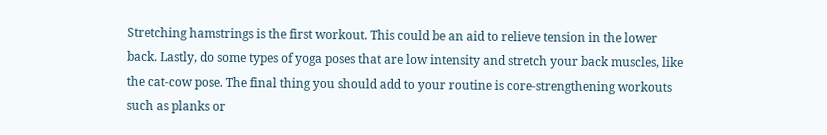Stretching hamstrings is the first workout. This could be an aid to relieve tension in the lower back. Lastly, do some types of yoga poses that are low intensity and stretch your back muscles, like the cat-cow pose. The final thing you should add to your routine is core-strengthening workouts such as planks or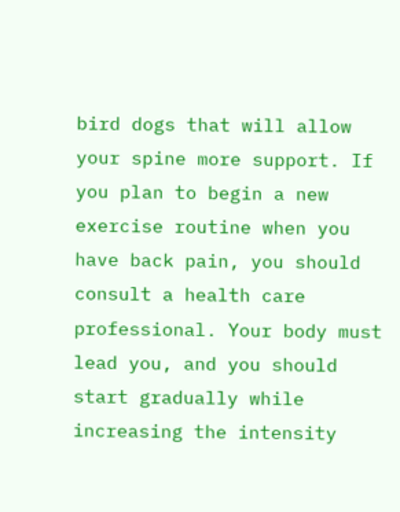bird dogs that will allow your spine more support. If you plan to begin a new exercise routine when you have back pain, you should consult a health care professional. Your body must lead you, and you should start gradually while increasing the intensity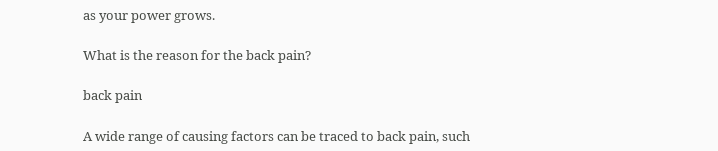as your power grows.

What is the reason for the back pain?

back pain

A wide range of causing factors can be traced to back pain, such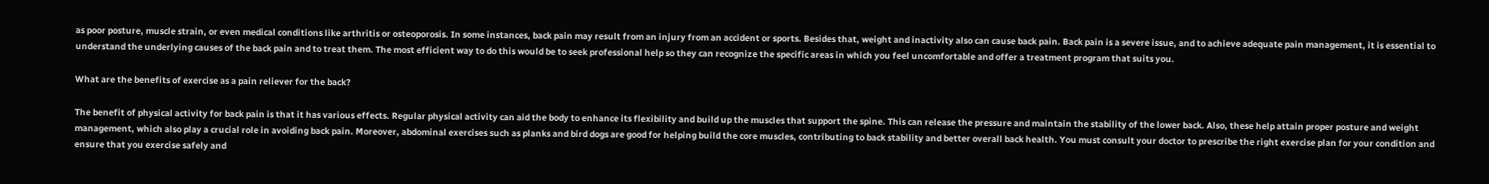as poor posture, muscle strain, or even medical conditions like arthritis or osteoporosis. In some instances, back pain may result from an injury from an accident or sports. Besides that, weight and inactivity also can cause back pain. Back pain is a severe issue, and to achieve adequate pain management, it is essential to understand the underlying causes of the back pain and to treat them. The most efficient way to do this would be to seek professional help so they can recognize the specific areas in which you feel uncomfortable and offer a treatment program that suits you.

What are the benefits of exercise as a pain reliever for the back?

The benefit of physical activity for back pain is that it has various effects. Regular physical activity can aid the body to enhance its flexibility and build up the muscles that support the spine. This can release the pressure and maintain the stability of the lower back. Also, these help attain proper posture and weight management, which also play a crucial role in avoiding back pain. Moreover, abdominal exercises such as planks and bird dogs are good for helping build the core muscles, contributing to back stability and better overall back health. You must consult your doctor to prescribe the right exercise plan for your condition and ensure that you exercise safely and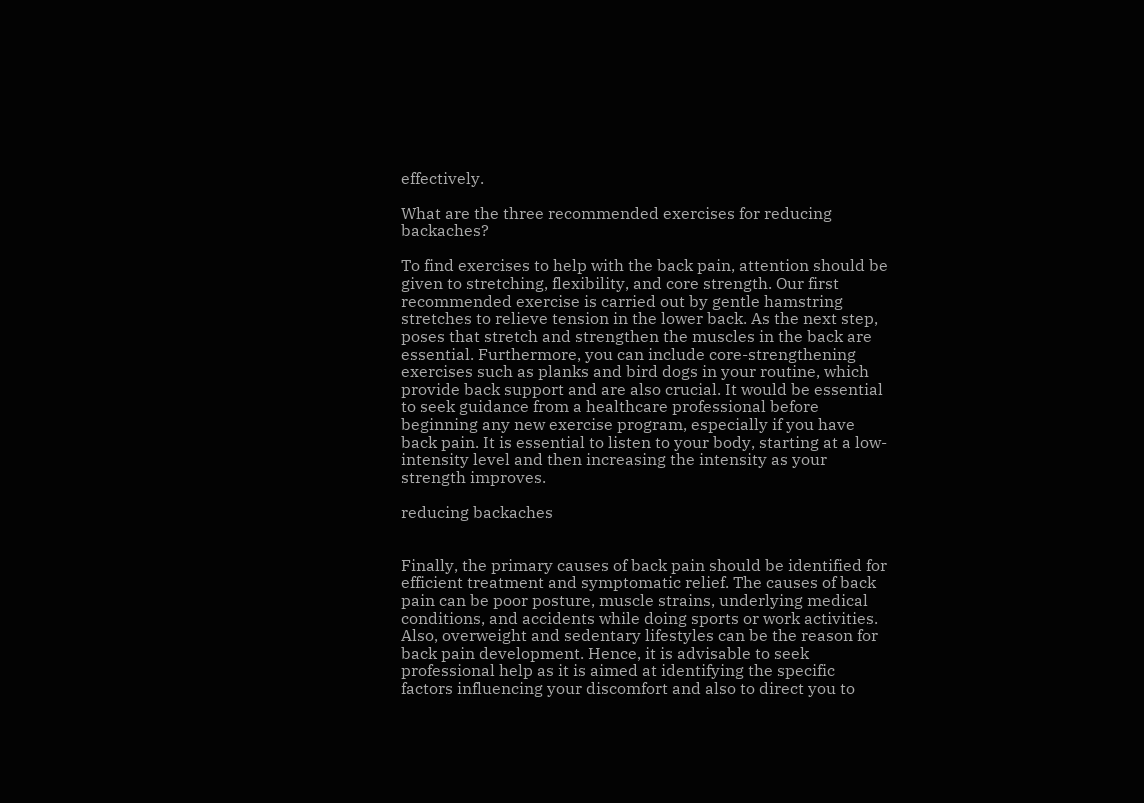effectively.

What are the three recommended exercises for reducing backaches?

To find exercises to help with the back pain, attention should be given to stretching, flexibility, and core strength. Our first recommended exercise is carried out by gentle hamstring stretches to relieve tension in the lower back. As the next step, poses that stretch and strengthen the muscles in the back are essential. Furthermore, you can include core-strengthening exercises such as planks and bird dogs in your routine, which provide back support and are also crucial. It would be essential to seek guidance from a healthcare professional before beginning any new exercise program, especially if you have back pain. It is essential to listen to your body, starting at a low-intensity level and then increasing the intensity as your strength improves.

reducing backaches


Finally, the primary causes of back pain should be identified for efficient treatment and symptomatic relief. The causes of back pain can be poor posture, muscle strains, underlying medical conditions, and accidents while doing sports or work activities. Also, overweight and sedentary lifestyles can be the reason for back pain development. Hence, it is advisable to seek professional help as it is aimed at identifying the specific factors influencing your discomfort and also to direct you to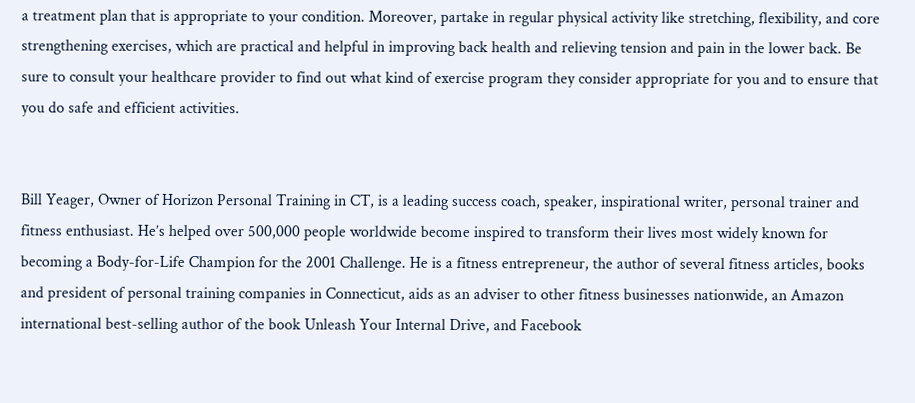a treatment plan that is appropriate to your condition. Moreover, partake in regular physical activity like stretching, flexibility, and core strengthening exercises, which are practical and helpful in improving back health and relieving tension and pain in the lower back. Be sure to consult your healthcare provider to find out what kind of exercise program they consider appropriate for you and to ensure that you do safe and efficient activities.


Bill Yeager, Owner of Horizon Personal Training in CT, is a leading success coach, speaker, inspirational writer, personal trainer and fitness enthusiast. He’s helped over 500,000 people worldwide become inspired to transform their lives most widely known for becoming a Body-for-Life Champion for the 2001 Challenge. He is a fitness entrepreneur, the author of several fitness articles, books and president of personal training companies in Connecticut, aids as an adviser to other fitness businesses nationwide, an Amazon international best-selling author of the book Unleash Your Internal Drive, and Facebook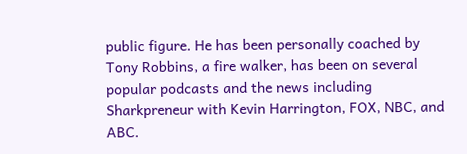public figure. He has been personally coached by Tony Robbins, a fire walker, has been on several popular podcasts and the news including Sharkpreneur with Kevin Harrington, FOX, NBC, and ABC.